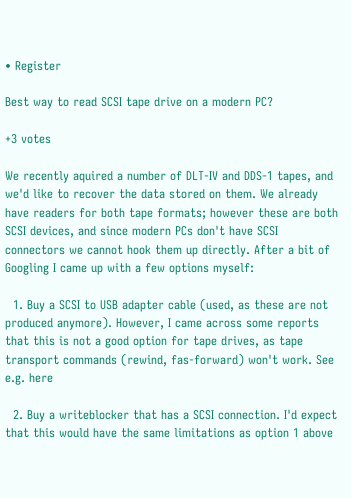• Register

Best way to read SCSI tape drive on a modern PC?

+3 votes

We recently aquired a number of DLT-IV and DDS-1 tapes, and we'd like to recover the data stored on them. We already have readers for both tape formats; however these are both SCSI devices, and since modern PCs don't have SCSI connectors we cannot hook them up directly. After a bit of Googling I came up with a few options myself:

  1. Buy a SCSI to USB adapter cable (used, as these are not produced anymore). However, I came across some reports that this is not a good option for tape drives, as tape transport commands (rewind, fas-forward) won't work. See e.g. here

  2. Buy a writeblocker that has a SCSI connection. I'd expect that this would have the same limitations as option 1 above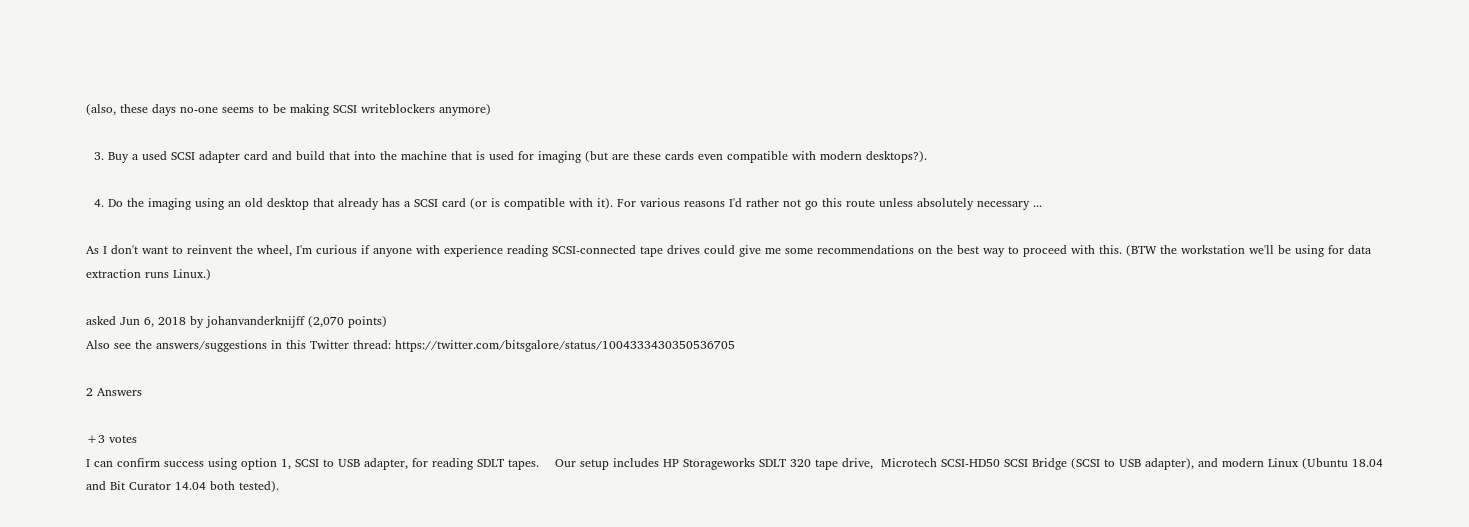(also, these days no-one seems to be making SCSI writeblockers anymore)

  3. Buy a used SCSI adapter card and build that into the machine that is used for imaging (but are these cards even compatible with modern desktops?).

  4. Do the imaging using an old desktop that already has a SCSI card (or is compatible with it). For various reasons I'd rather not go this route unless absolutely necessary ...

As I don't want to reinvent the wheel, I'm curious if anyone with experience reading SCSI-connected tape drives could give me some recommendations on the best way to proceed with this. (BTW the workstation we'll be using for data extraction runs Linux.)

asked Jun 6, 2018 by johanvanderknijff (2,070 points)
Also see the answers/suggestions in this Twitter thread: https://twitter.com/bitsgalore/status/1004333430350536705

2 Answers

+3 votes
I can confirm success using option 1, SCSI to USB adapter, for reading SDLT tapes.    Our setup includes HP Storageworks SDLT 320 tape drive,  Microtech SCSI-HD50 SCSI Bridge (SCSI to USB adapter), and modern Linux (Ubuntu 18.04 and Bit Curator 14.04 both tested).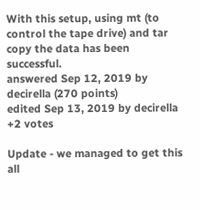With this setup, using mt (to control the tape drive) and tar copy the data has been successful.
answered Sep 12, 2019 by decirella (270 points)
edited Sep 13, 2019 by decirella
+2 votes

Update - we managed to get this all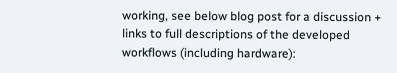working, see below blog post for a discussion + links to full descriptions of the developed workflows (including hardware):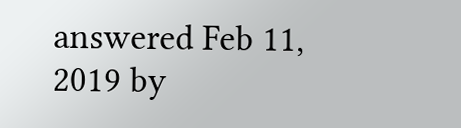answered Feb 11, 2019 by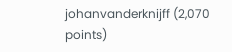johanvanderknijff (2,070 points)